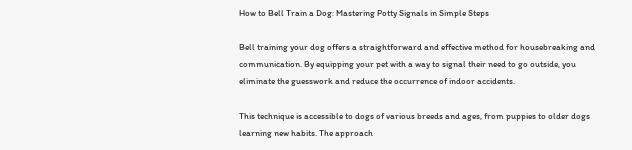How to Bell Train a Dog: Mastering Potty Signals in Simple Steps

Bell training your dog offers a straightforward and effective method for housebreaking and communication. By equipping your pet with a way to signal their need to go outside, you eliminate the guesswork and reduce the occurrence of indoor accidents.

This technique is accessible to dogs of various breeds and ages, from puppies to older dogs learning new habits. The approach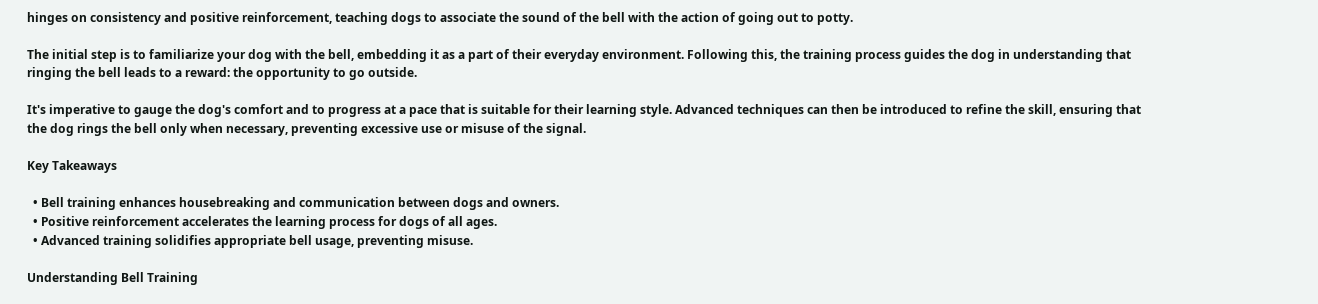hinges on consistency and positive reinforcement, teaching dogs to associate the sound of the bell with the action of going out to potty.

The initial step is to familiarize your dog with the bell, embedding it as a part of their everyday environment. Following this, the training process guides the dog in understanding that ringing the bell leads to a reward: the opportunity to go outside.

It's imperative to gauge the dog's comfort and to progress at a pace that is suitable for their learning style. Advanced techniques can then be introduced to refine the skill, ensuring that the dog rings the bell only when necessary, preventing excessive use or misuse of the signal.

Key Takeaways

  • Bell training enhances housebreaking and communication between dogs and owners.
  • Positive reinforcement accelerates the learning process for dogs of all ages.
  • Advanced training solidifies appropriate bell usage, preventing misuse.

Understanding Bell Training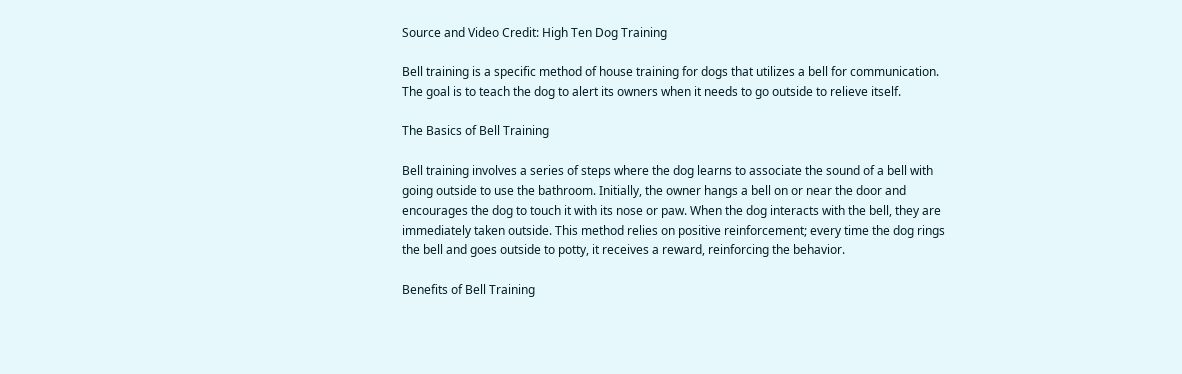Source and Video Credit: High Ten Dog Training

Bell training is a specific method of house training for dogs that utilizes a bell for communication. The goal is to teach the dog to alert its owners when it needs to go outside to relieve itself.

The Basics of Bell Training

Bell training involves a series of steps where the dog learns to associate the sound of a bell with going outside to use the bathroom. Initially, the owner hangs a bell on or near the door and encourages the dog to touch it with its nose or paw. When the dog interacts with the bell, they are immediately taken outside. This method relies on positive reinforcement; every time the dog rings the bell and goes outside to potty, it receives a reward, reinforcing the behavior.

Benefits of Bell Training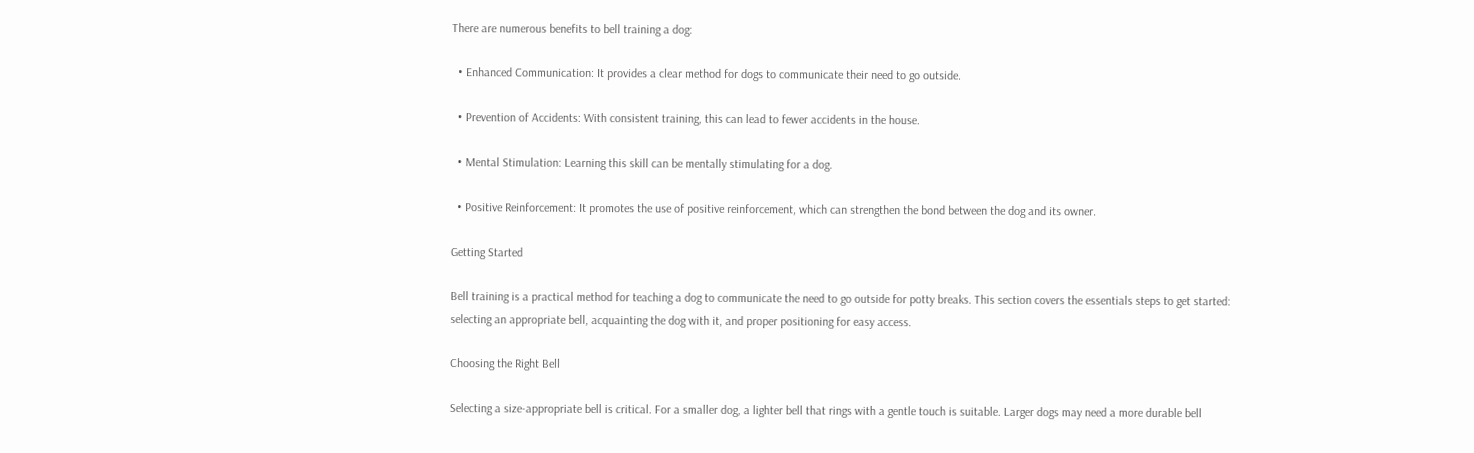There are numerous benefits to bell training a dog:

  • Enhanced Communication: It provides a clear method for dogs to communicate their need to go outside.

  • Prevention of Accidents: With consistent training, this can lead to fewer accidents in the house.

  • Mental Stimulation: Learning this skill can be mentally stimulating for a dog.

  • Positive Reinforcement: It promotes the use of positive reinforcement, which can strengthen the bond between the dog and its owner.

Getting Started

Bell training is a practical method for teaching a dog to communicate the need to go outside for potty breaks. This section covers the essentials steps to get started: selecting an appropriate bell, acquainting the dog with it, and proper positioning for easy access.

Choosing the Right Bell

Selecting a size-appropriate bell is critical. For a smaller dog, a lighter bell that rings with a gentle touch is suitable. Larger dogs may need a more durable bell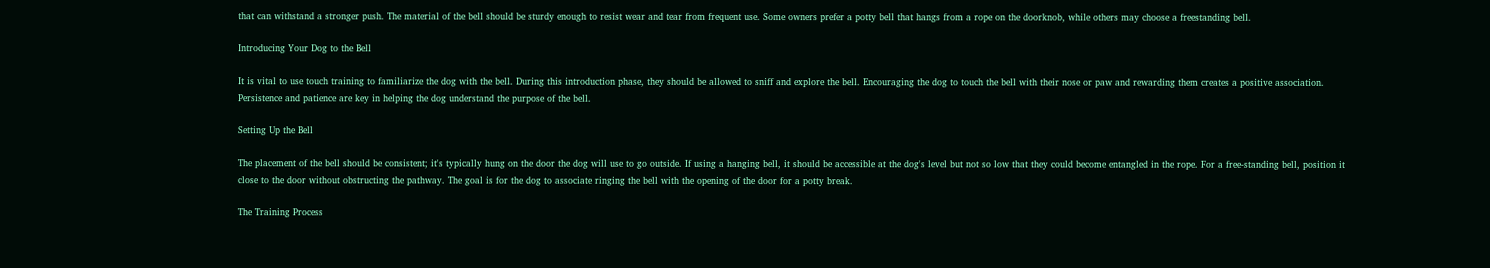that can withstand a stronger push. The material of the bell should be sturdy enough to resist wear and tear from frequent use. Some owners prefer a potty bell that hangs from a rope on the doorknob, while others may choose a freestanding bell.

Introducing Your Dog to the Bell

It is vital to use touch training to familiarize the dog with the bell. During this introduction phase, they should be allowed to sniff and explore the bell. Encouraging the dog to touch the bell with their nose or paw and rewarding them creates a positive association. Persistence and patience are key in helping the dog understand the purpose of the bell.

Setting Up the Bell

The placement of the bell should be consistent; it's typically hung on the door the dog will use to go outside. If using a hanging bell, it should be accessible at the dog's level but not so low that they could become entangled in the rope. For a free-standing bell, position it close to the door without obstructing the pathway. The goal is for the dog to associate ringing the bell with the opening of the door for a potty break.

The Training Process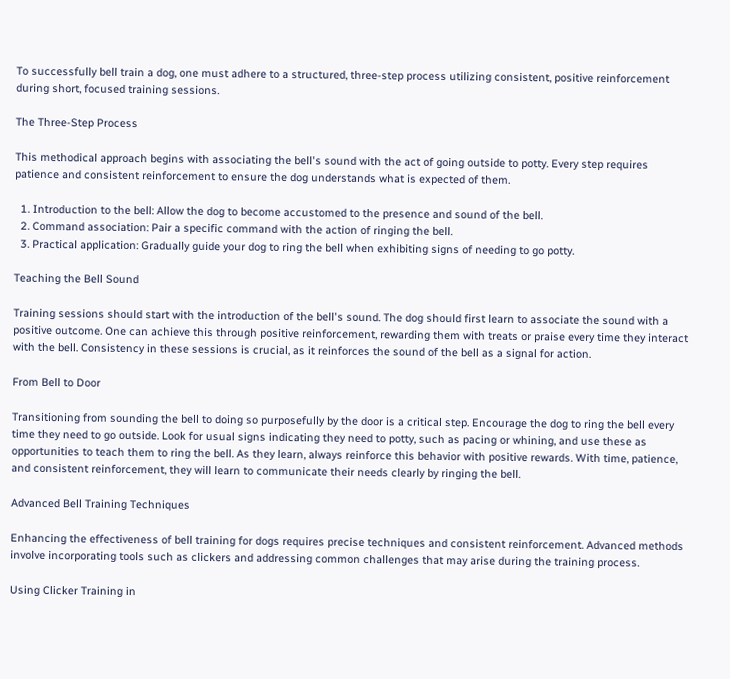To successfully bell train a dog, one must adhere to a structured, three-step process utilizing consistent, positive reinforcement during short, focused training sessions.

The Three-Step Process

This methodical approach begins with associating the bell's sound with the act of going outside to potty. Every step requires patience and consistent reinforcement to ensure the dog understands what is expected of them.

  1. Introduction to the bell: Allow the dog to become accustomed to the presence and sound of the bell.
  2. Command association: Pair a specific command with the action of ringing the bell.
  3. Practical application: Gradually guide your dog to ring the bell when exhibiting signs of needing to go potty.

Teaching the Bell Sound

Training sessions should start with the introduction of the bell's sound. The dog should first learn to associate the sound with a positive outcome. One can achieve this through positive reinforcement, rewarding them with treats or praise every time they interact with the bell. Consistency in these sessions is crucial, as it reinforces the sound of the bell as a signal for action.

From Bell to Door

Transitioning from sounding the bell to doing so purposefully by the door is a critical step. Encourage the dog to ring the bell every time they need to go outside. Look for usual signs indicating they need to potty, such as pacing or whining, and use these as opportunities to teach them to ring the bell. As they learn, always reinforce this behavior with positive rewards. With time, patience, and consistent reinforcement, they will learn to communicate their needs clearly by ringing the bell.

Advanced Bell Training Techniques

Enhancing the effectiveness of bell training for dogs requires precise techniques and consistent reinforcement. Advanced methods involve incorporating tools such as clickers and addressing common challenges that may arise during the training process.

Using Clicker Training in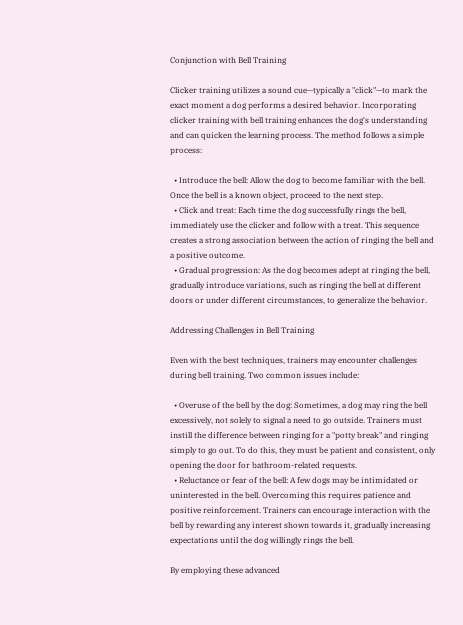Conjunction with Bell Training

Clicker training utilizes a sound cue—typically a "click"—to mark the exact moment a dog performs a desired behavior. Incorporating clicker training with bell training enhances the dog's understanding and can quicken the learning process. The method follows a simple process:

  • Introduce the bell: Allow the dog to become familiar with the bell. Once the bell is a known object, proceed to the next step.
  • Click and treat: Each time the dog successfully rings the bell, immediately use the clicker and follow with a treat. This sequence creates a strong association between the action of ringing the bell and a positive outcome.
  • Gradual progression: As the dog becomes adept at ringing the bell, gradually introduce variations, such as ringing the bell at different doors or under different circumstances, to generalize the behavior.

Addressing Challenges in Bell Training

Even with the best techniques, trainers may encounter challenges during bell training. Two common issues include:

  • Overuse of the bell by the dog: Sometimes, a dog may ring the bell excessively, not solely to signal a need to go outside. Trainers must instill the difference between ringing for a "potty break" and ringing simply to go out. To do this, they must be patient and consistent, only opening the door for bathroom-related requests.
  • Reluctance or fear of the bell: A few dogs may be intimidated or uninterested in the bell. Overcoming this requires patience and positive reinforcement. Trainers can encourage interaction with the bell by rewarding any interest shown towards it, gradually increasing expectations until the dog willingly rings the bell.

By employing these advanced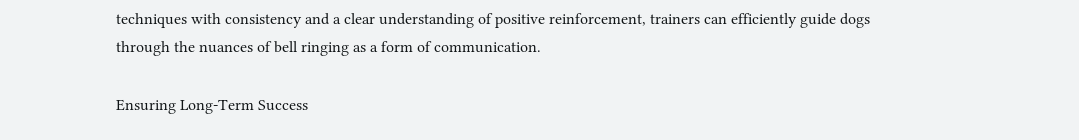techniques with consistency and a clear understanding of positive reinforcement, trainers can efficiently guide dogs through the nuances of bell ringing as a form of communication.

Ensuring Long-Term Success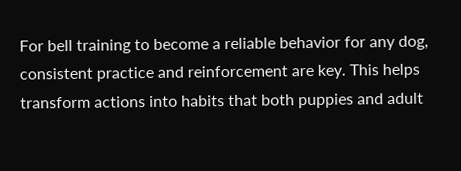For bell training to become a reliable behavior for any dog, consistent practice and reinforcement are key. This helps transform actions into habits that both puppies and adult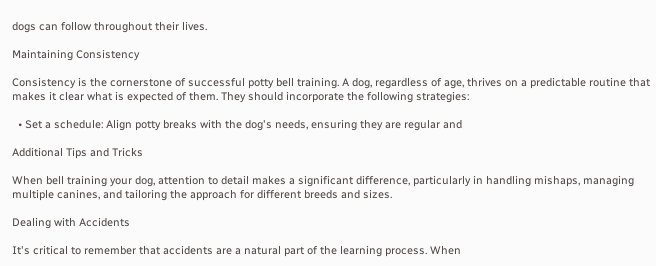dogs can follow throughout their lives.

Maintaining Consistency

Consistency is the cornerstone of successful potty bell training. A dog, regardless of age, thrives on a predictable routine that makes it clear what is expected of them. They should incorporate the following strategies:

  • Set a schedule: Align potty breaks with the dog's needs, ensuring they are regular and

Additional Tips and Tricks

When bell training your dog, attention to detail makes a significant difference, particularly in handling mishaps, managing multiple canines, and tailoring the approach for different breeds and sizes.

Dealing with Accidents

It's critical to remember that accidents are a natural part of the learning process. When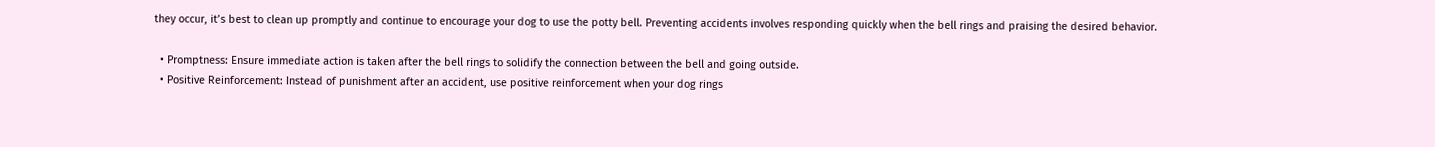they occur, it’s best to clean up promptly and continue to encourage your dog to use the potty bell. Preventing accidents involves responding quickly when the bell rings and praising the desired behavior.

  • Promptness: Ensure immediate action is taken after the bell rings to solidify the connection between the bell and going outside.
  • Positive Reinforcement: Instead of punishment after an accident, use positive reinforcement when your dog rings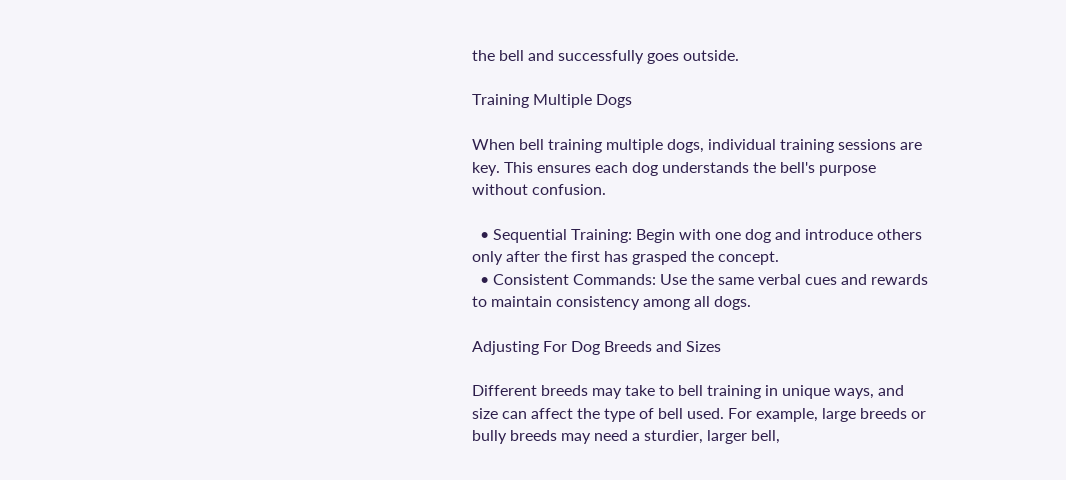the bell and successfully goes outside.

Training Multiple Dogs

When bell training multiple dogs, individual training sessions are key. This ensures each dog understands the bell's purpose without confusion.

  • Sequential Training: Begin with one dog and introduce others only after the first has grasped the concept.
  • Consistent Commands: Use the same verbal cues and rewards to maintain consistency among all dogs.

Adjusting For Dog Breeds and Sizes

Different breeds may take to bell training in unique ways, and size can affect the type of bell used. For example, large breeds or bully breeds may need a sturdier, larger bell,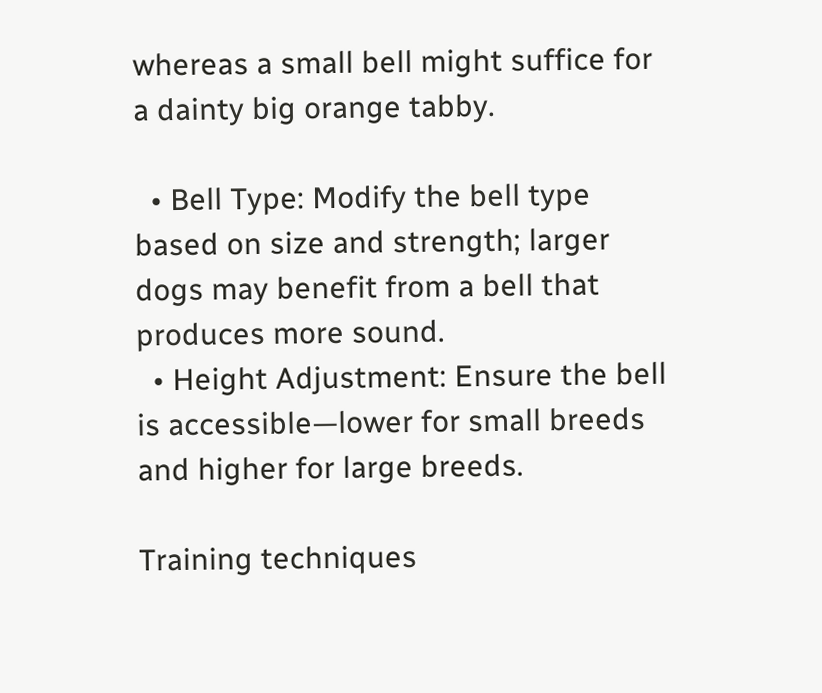whereas a small bell might suffice for a dainty big orange tabby.

  • Bell Type: Modify the bell type based on size and strength; larger dogs may benefit from a bell that produces more sound.
  • Height Adjustment: Ensure the bell is accessible—lower for small breeds and higher for large breeds.

Training techniques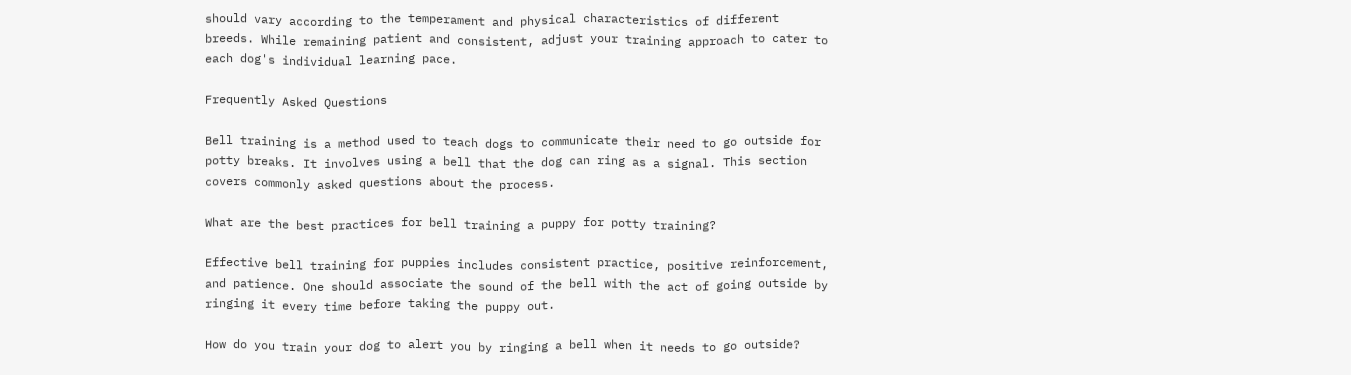should vary according to the temperament and physical characteristics of different breeds. While remaining patient and consistent, adjust your training approach to cater to each dog's individual learning pace.

Frequently Asked Questions

Bell training is a method used to teach dogs to communicate their need to go outside for potty breaks. It involves using a bell that the dog can ring as a signal. This section covers commonly asked questions about the process.

What are the best practices for bell training a puppy for potty training?

Effective bell training for puppies includes consistent practice, positive reinforcement, and patience. One should associate the sound of the bell with the act of going outside by ringing it every time before taking the puppy out.

How do you train your dog to alert you by ringing a bell when it needs to go outside?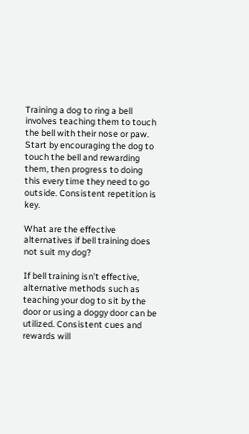Training a dog to ring a bell involves teaching them to touch the bell with their nose or paw. Start by encouraging the dog to touch the bell and rewarding them, then progress to doing this every time they need to go outside. Consistent repetition is key.

What are the effective alternatives if bell training does not suit my dog?

If bell training isn't effective, alternative methods such as teaching your dog to sit by the door or using a doggy door can be utilized. Consistent cues and rewards will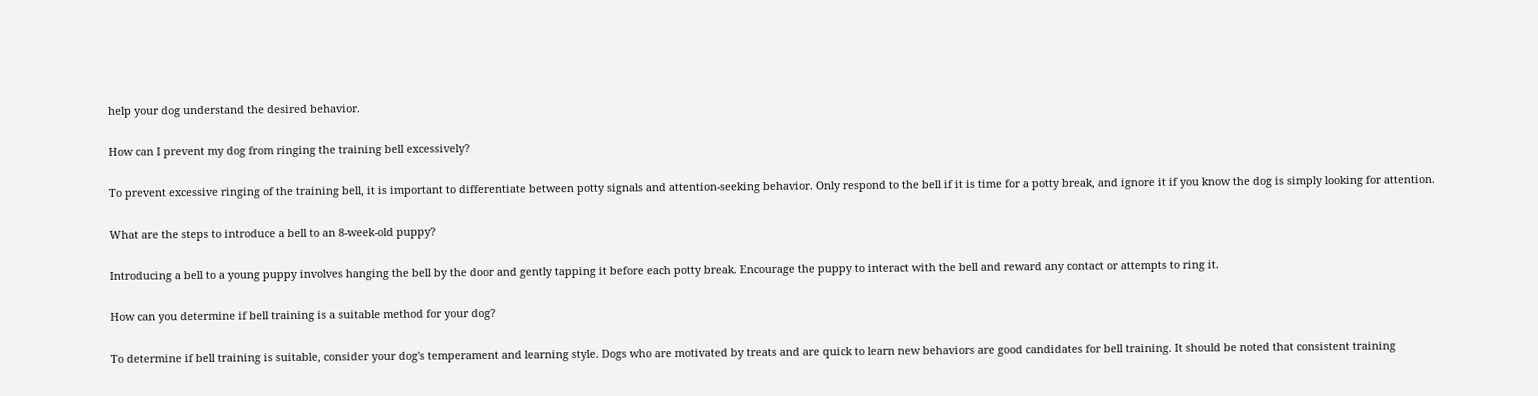help your dog understand the desired behavior.

How can I prevent my dog from ringing the training bell excessively?

To prevent excessive ringing of the training bell, it is important to differentiate between potty signals and attention-seeking behavior. Only respond to the bell if it is time for a potty break, and ignore it if you know the dog is simply looking for attention.

What are the steps to introduce a bell to an 8-week-old puppy?

Introducing a bell to a young puppy involves hanging the bell by the door and gently tapping it before each potty break. Encourage the puppy to interact with the bell and reward any contact or attempts to ring it.

How can you determine if bell training is a suitable method for your dog?

To determine if bell training is suitable, consider your dog's temperament and learning style. Dogs who are motivated by treats and are quick to learn new behaviors are good candidates for bell training. It should be noted that consistent training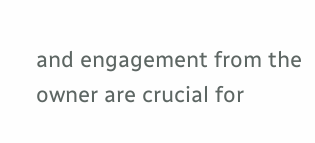and engagement from the owner are crucial for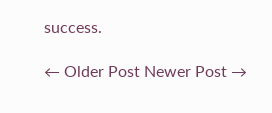success.

← Older Post Newer Post →